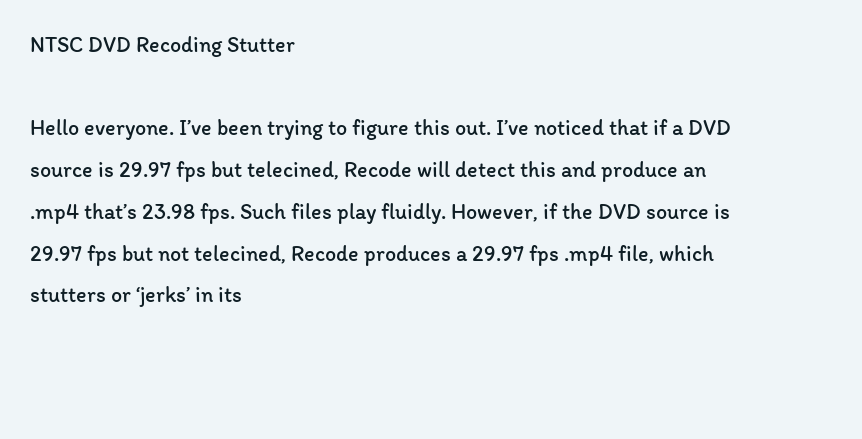NTSC DVD Recoding Stutter

Hello everyone. I’ve been trying to figure this out. I’ve noticed that if a DVD source is 29.97 fps but telecined, Recode will detect this and produce an .mp4 that’s 23.98 fps. Such files play fluidly. However, if the DVD source is 29.97 fps but not telecined, Recode produces a 29.97 fps .mp4 file, which stutters or ‘jerks’ in its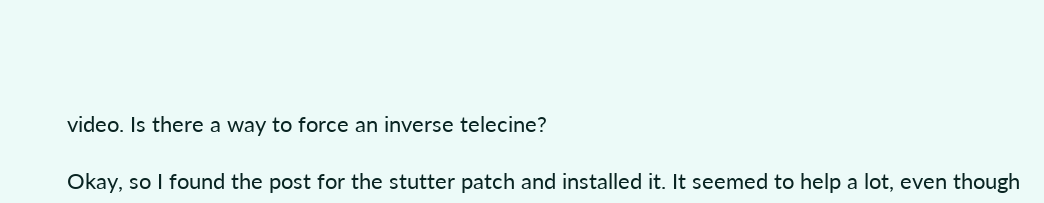video. Is there a way to force an inverse telecine?

Okay, so I found the post for the stutter patch and installed it. It seemed to help a lot, even though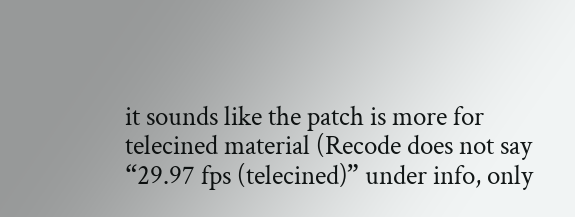it sounds like the patch is more for telecined material (Recode does not say “29.97 fps (telecined)” under info, only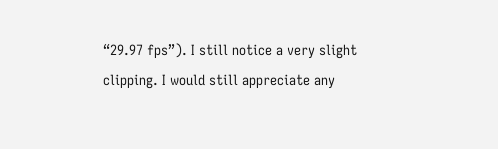“29.97 fps”). I still notice a very slight clipping. I would still appreciate any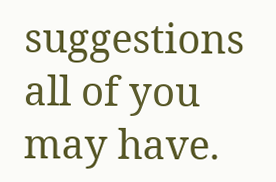suggestions all of you may have.